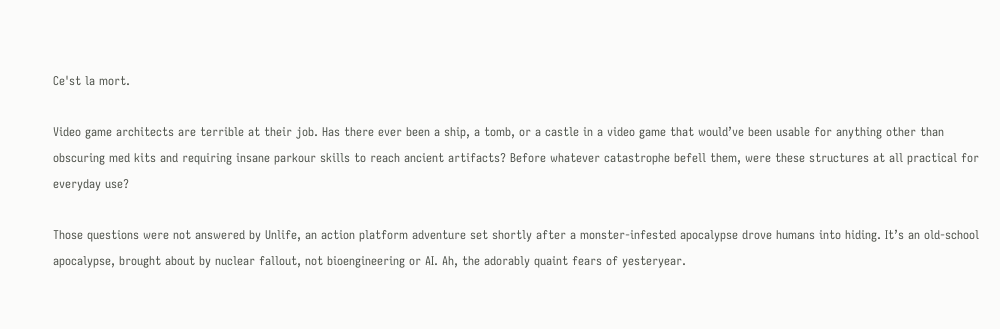Ce'st la mort.

Video game architects are terrible at their job. Has there ever been a ship, a tomb, or a castle in a video game that would’ve been usable for anything other than obscuring med kits and requiring insane parkour skills to reach ancient artifacts? Before whatever catastrophe befell them, were these structures at all practical for everyday use?

Those questions were not answered by Unlife, an action platform adventure set shortly after a monster-infested apocalypse drove humans into hiding. It’s an old-school apocalypse, brought about by nuclear fallout, not bioengineering or AI. Ah, the adorably quaint fears of yesteryear.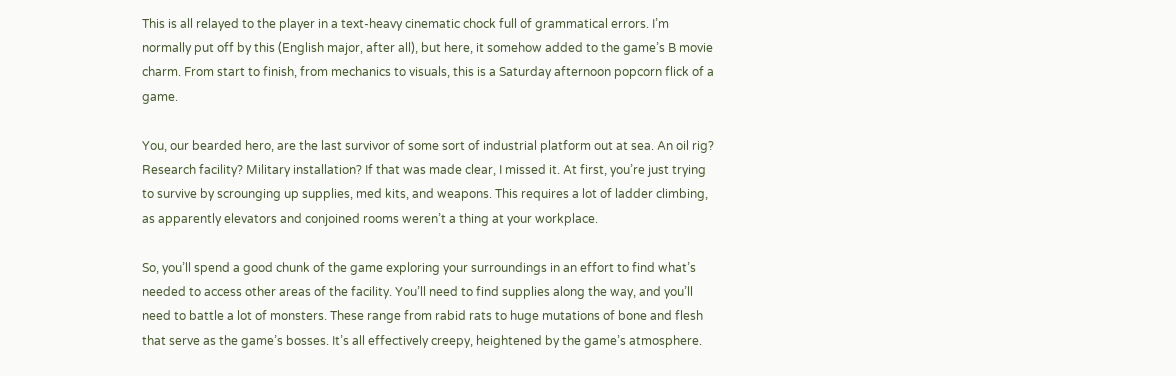This is all relayed to the player in a text-heavy cinematic chock full of grammatical errors. I’m normally put off by this (English major, after all), but here, it somehow added to the game’s B movie charm. From start to finish, from mechanics to visuals, this is a Saturday afternoon popcorn flick of a game.

You, our bearded hero, are the last survivor of some sort of industrial platform out at sea. An oil rig? Research facility? Military installation? If that was made clear, I missed it. At first, you’re just trying to survive by scrounging up supplies, med kits, and weapons. This requires a lot of ladder climbing, as apparently elevators and conjoined rooms weren’t a thing at your workplace.

So, you’ll spend a good chunk of the game exploring your surroundings in an effort to find what’s needed to access other areas of the facility. You’ll need to find supplies along the way, and you’ll need to battle a lot of monsters. These range from rabid rats to huge mutations of bone and flesh that serve as the game’s bosses. It’s all effectively creepy, heightened by the game’s atmosphere.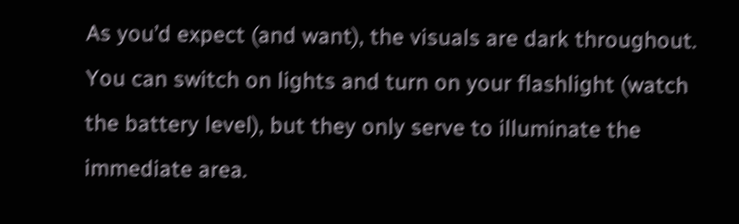As you’d expect (and want), the visuals are dark throughout. You can switch on lights and turn on your flashlight (watch the battery level), but they only serve to illuminate the immediate area.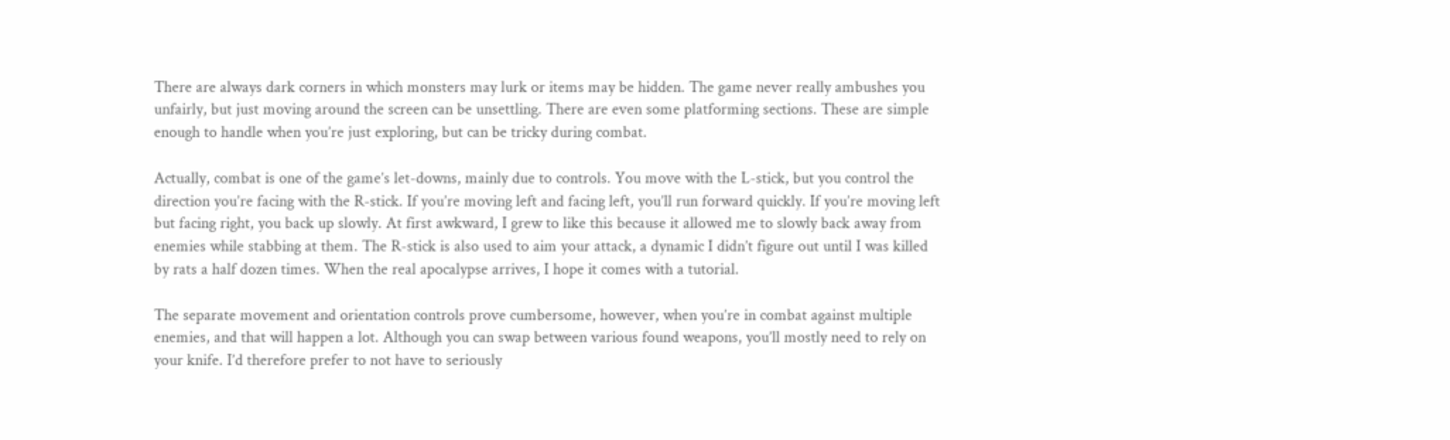There are always dark corners in which monsters may lurk or items may be hidden. The game never really ambushes you unfairly, but just moving around the screen can be unsettling. There are even some platforming sections. These are simple enough to handle when you’re just exploring, but can be tricky during combat.

Actually, combat is one of the game’s let-downs, mainly due to controls. You move with the L-stick, but you control the direction you’re facing with the R-stick. If you’re moving left and facing left, you’ll run forward quickly. If you’re moving left but facing right, you back up slowly. At first awkward, I grew to like this because it allowed me to slowly back away from enemies while stabbing at them. The R-stick is also used to aim your attack, a dynamic I didn’t figure out until I was killed by rats a half dozen times. When the real apocalypse arrives, I hope it comes with a tutorial.

The separate movement and orientation controls prove cumbersome, however, when you’re in combat against multiple enemies, and that will happen a lot. Although you can swap between various found weapons, you’ll mostly need to rely on your knife. I’d therefore prefer to not have to seriously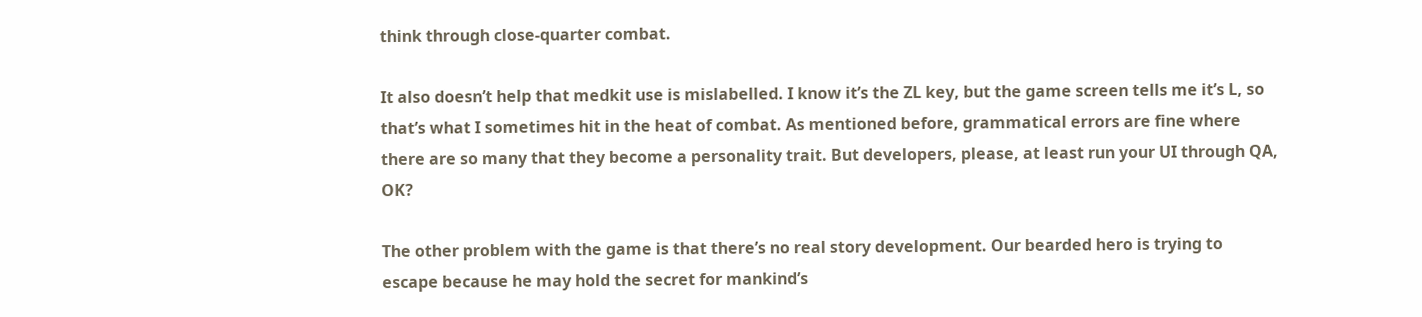think through close-quarter combat.

It also doesn’t help that medkit use is mislabelled. I know it’s the ZL key, but the game screen tells me it’s L, so that’s what I sometimes hit in the heat of combat. As mentioned before, grammatical errors are fine where there are so many that they become a personality trait. But developers, please, at least run your UI through QA, OK?

The other problem with the game is that there’s no real story development. Our bearded hero is trying to escape because he may hold the secret for mankind’s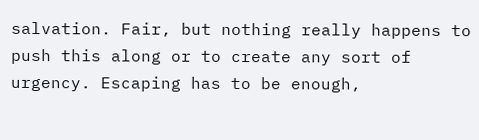salvation. Fair, but nothing really happens to push this along or to create any sort of urgency. Escaping has to be enough,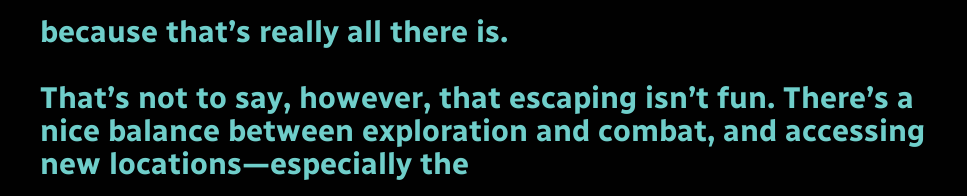because that’s really all there is.

That’s not to say, however, that escaping isn’t fun. There’s a nice balance between exploration and combat, and accessing new locations—especially the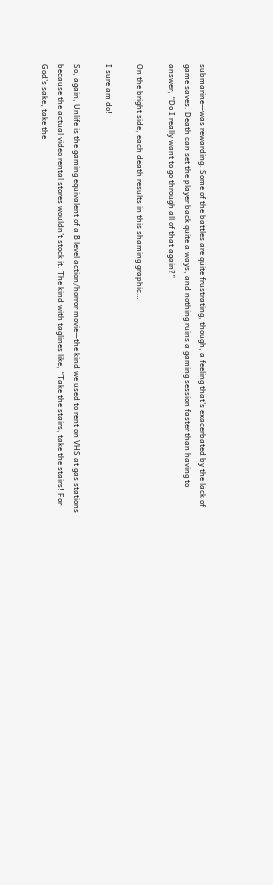submarine—was rewarding. Some of the battles are quite frustrating, though, a feeling that’s exacerbated by the lack of game saves. Death can set the player back quite a ways, and nothing ruins a gaming session faster than having to answer, “Do I really want to go through all of that again?”

On the bright side, each death results in this shaming graphic…

I sure am do!

So, again, Unlife is the gaming equivalent of a B level action/horror movie—the kind we used to rent on VHS at gas stations because the actual video rental stores wouldn’t stock it. The kind with taglines like, “Take the stairs, take the stairs! For God’s sake, take the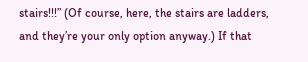stairs!!!” (Of course, here, the stairs are ladders, and they’re your only option anyway.) If that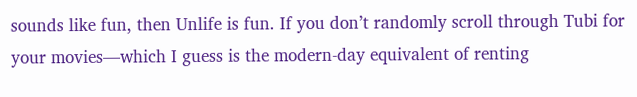sounds like fun, then Unlife is fun. If you don’t randomly scroll through Tubi for your movies—which I guess is the modern-day equivalent of renting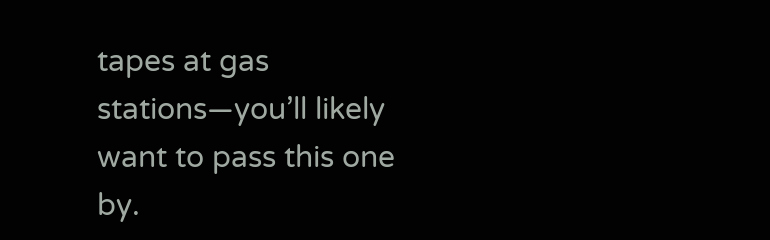tapes at gas stations—you’ll likely want to pass this one by.